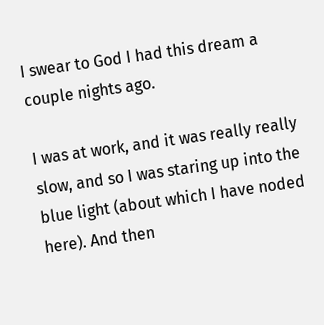I swear to God I had this dream a couple nights ago.

I was at work, and it was really really slow, and so I was staring up into the blue light (about which I have noded here). And then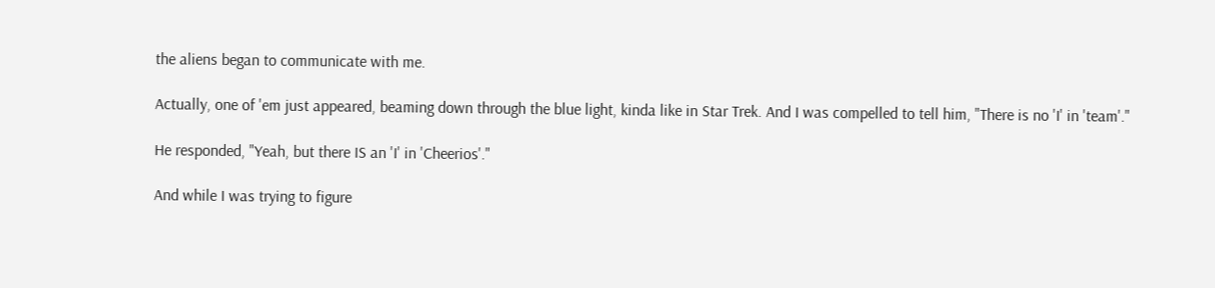the aliens began to communicate with me.

Actually, one of 'em just appeared, beaming down through the blue light, kinda like in Star Trek. And I was compelled to tell him, "There is no 'I' in 'team'."

He responded, "Yeah, but there IS an 'I' in 'Cheerios'."

And while I was trying to figure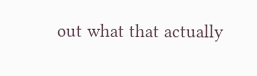out what that actually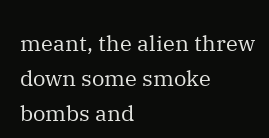meant, the alien threw down some smoke bombs and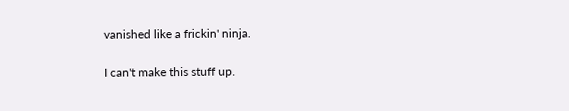vanished like a frickin' ninja.

I can't make this stuff up.